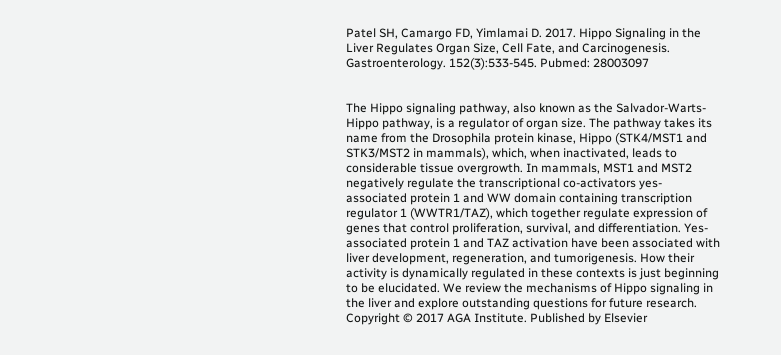Patel SH, Camargo FD, Yimlamai D. 2017. Hippo Signaling in the Liver Regulates Organ Size, Cell Fate, and Carcinogenesis. Gastroenterology. 152(3):533-545. Pubmed: 28003097


The Hippo signaling pathway, also known as the Salvador-Warts-Hippo pathway, is a regulator of organ size. The pathway takes its name from the Drosophila protein kinase, Hippo (STK4/MST1 and STK3/MST2 in mammals), which, when inactivated, leads to considerable tissue overgrowth. In mammals, MST1 and MST2 negatively regulate the transcriptional co-activators yes-associated protein 1 and WW domain containing transcription regulator 1 (WWTR1/TAZ), which together regulate expression of genes that control proliferation, survival, and differentiation. Yes-associated protein 1 and TAZ activation have been associated with liver development, regeneration, and tumorigenesis. How their activity is dynamically regulated in these contexts is just beginning to be elucidated. We review the mechanisms of Hippo signaling in the liver and explore outstanding questions for future research.
Copyright © 2017 AGA Institute. Published by Elsevier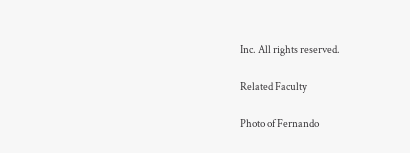Inc. All rights reserved.

Related Faculty

Photo of Fernando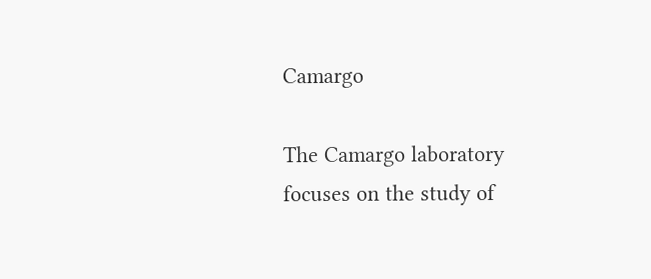Camargo

The Camargo laboratory focuses on the study of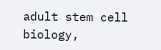adult stem cell biology,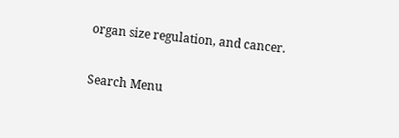organ size regulation, and cancer.

Search Menu